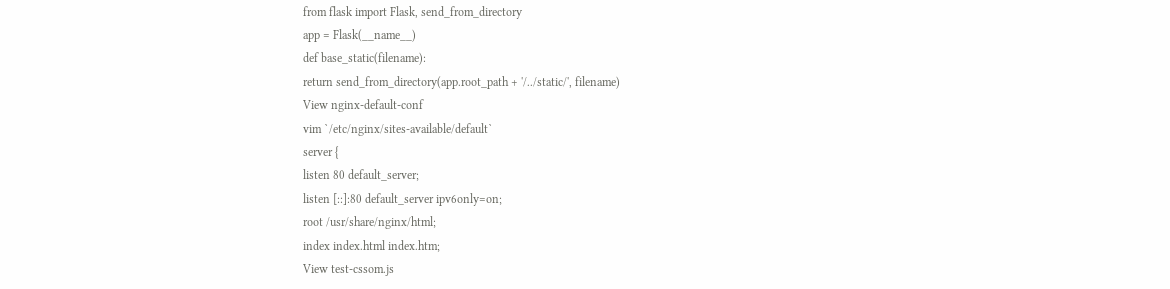from flask import Flask, send_from_directory
app = Flask(__name__)
def base_static(filename):
return send_from_directory(app.root_path + '/../static/', filename)
View nginx-default-conf
vim `/etc/nginx/sites-available/default`
server {
listen 80 default_server;
listen [::]:80 default_server ipv6only=on;
root /usr/share/nginx/html;
index index.html index.htm;
View test-cssom.js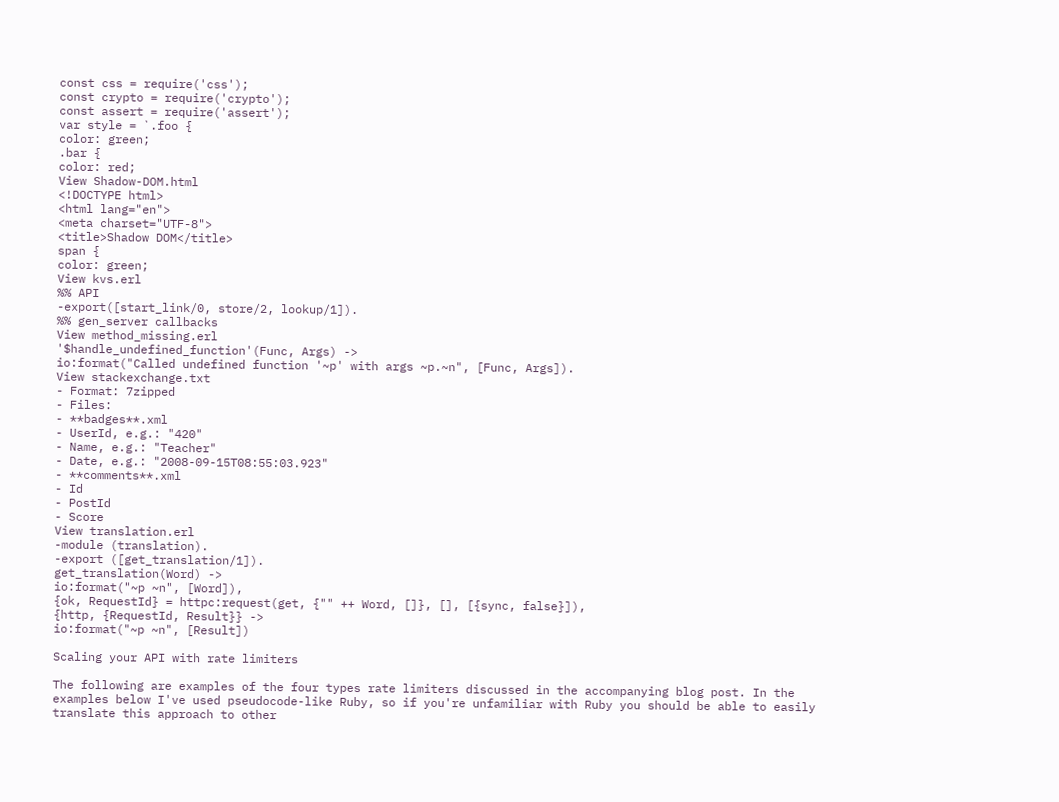const css = require('css');
const crypto = require('crypto');
const assert = require('assert');
var style = `.foo {
color: green;
.bar {
color: red;
View Shadow-DOM.html
<!DOCTYPE html>
<html lang="en">
<meta charset="UTF-8">
<title>Shadow DOM</title>
span {
color: green;
View kvs.erl
%% API
-export([start_link/0, store/2, lookup/1]).
%% gen_server callbacks
View method_missing.erl
'$handle_undefined_function'(Func, Args) ->
io:format("Called undefined function '~p' with args ~p.~n", [Func, Args]).
View stackexchange.txt
- Format: 7zipped
- Files:
- **badges**.xml
- UserId, e.g.: "420"
- Name, e.g.: "Teacher"
- Date, e.g.: "2008-09-15T08:55:03.923"
- **comments**.xml
- Id
- PostId
- Score
View translation.erl
-module (translation).
-export ([get_translation/1]).
get_translation(Word) ->
io:format("~p ~n", [Word]),
{ok, RequestId} = httpc:request(get, {"" ++ Word, []}, [], [{sync, false}]),
{http, {RequestId, Result}} ->
io:format("~p ~n", [Result])

Scaling your API with rate limiters

The following are examples of the four types rate limiters discussed in the accompanying blog post. In the examples below I've used pseudocode-like Ruby, so if you're unfamiliar with Ruby you should be able to easily translate this approach to other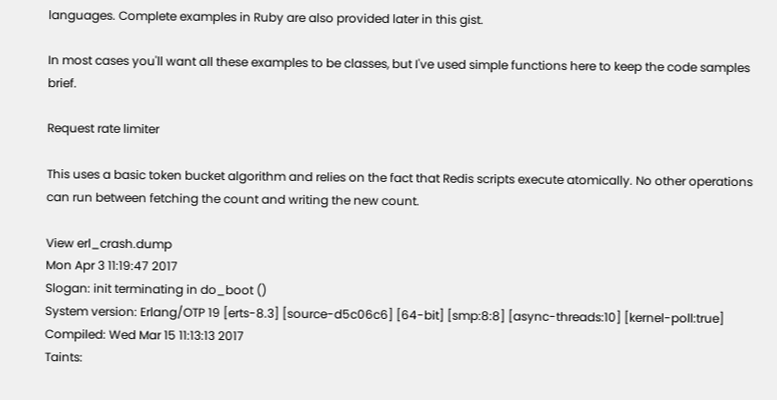languages. Complete examples in Ruby are also provided later in this gist.

In most cases you'll want all these examples to be classes, but I've used simple functions here to keep the code samples brief.

Request rate limiter

This uses a basic token bucket algorithm and relies on the fact that Redis scripts execute atomically. No other operations can run between fetching the count and writing the new count.

View erl_crash.dump
Mon Apr 3 11:19:47 2017
Slogan: init terminating in do_boot ()
System version: Erlang/OTP 19 [erts-8.3] [source-d5c06c6] [64-bit] [smp:8:8] [async-threads:10] [kernel-poll:true]
Compiled: Wed Mar 15 11:13:13 2017
Taints: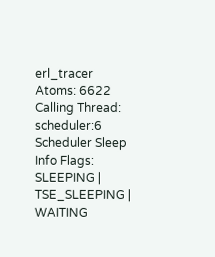erl_tracer
Atoms: 6622
Calling Thread: scheduler:6
Scheduler Sleep Info Flags: SLEEPING | TSE_SLEEPING | WAITING